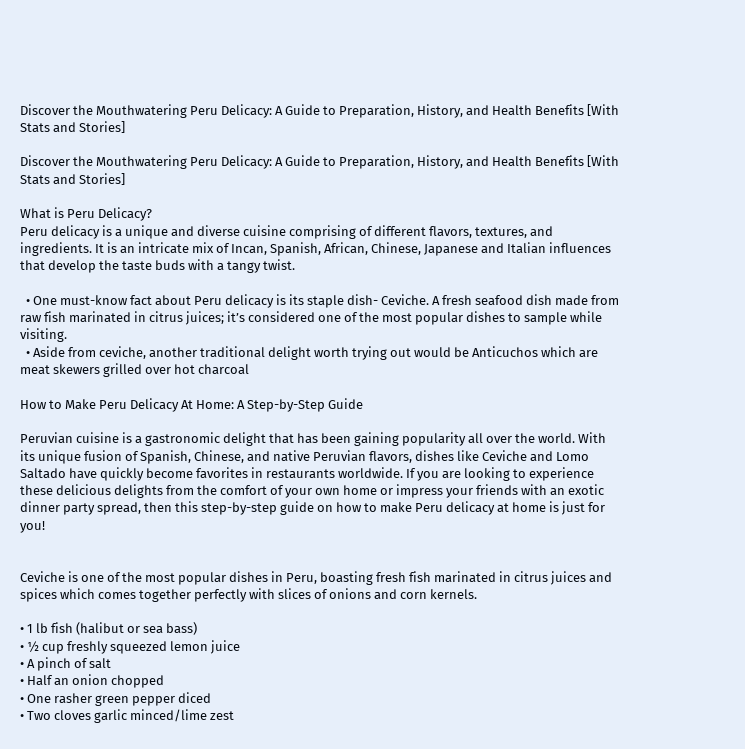Discover the Mouthwatering Peru Delicacy: A Guide to Preparation, History, and Health Benefits [With Stats and Stories]

Discover the Mouthwatering Peru Delicacy: A Guide to Preparation, History, and Health Benefits [With Stats and Stories]

What is Peru Delicacy?
Peru delicacy is a unique and diverse cuisine comprising of different flavors, textures, and ingredients. It is an intricate mix of Incan, Spanish, African, Chinese, Japanese and Italian influences that develop the taste buds with a tangy twist.

  • One must-know fact about Peru delicacy is its staple dish- Ceviche. A fresh seafood dish made from raw fish marinated in citrus juices; it’s considered one of the most popular dishes to sample while visiting.
  • Aside from ceviche, another traditional delight worth trying out would be Anticuchos which are meat skewers grilled over hot charcoal

How to Make Peru Delicacy At Home: A Step-by-Step Guide

Peruvian cuisine is a gastronomic delight that has been gaining popularity all over the world. With its unique fusion of Spanish, Chinese, and native Peruvian flavors, dishes like Ceviche and Lomo Saltado have quickly become favorites in restaurants worldwide. If you are looking to experience these delicious delights from the comfort of your own home or impress your friends with an exotic dinner party spread, then this step-by-step guide on how to make Peru delicacy at home is just for you!


Ceviche is one of the most popular dishes in Peru, boasting fresh fish marinated in citrus juices and spices which comes together perfectly with slices of onions and corn kernels.

• 1 lb fish (halibut or sea bass)
• ½ cup freshly squeezed lemon juice
• A pinch of salt
• Half an onion chopped
• One rasher green pepper diced
• Two cloves garlic minced/lime zest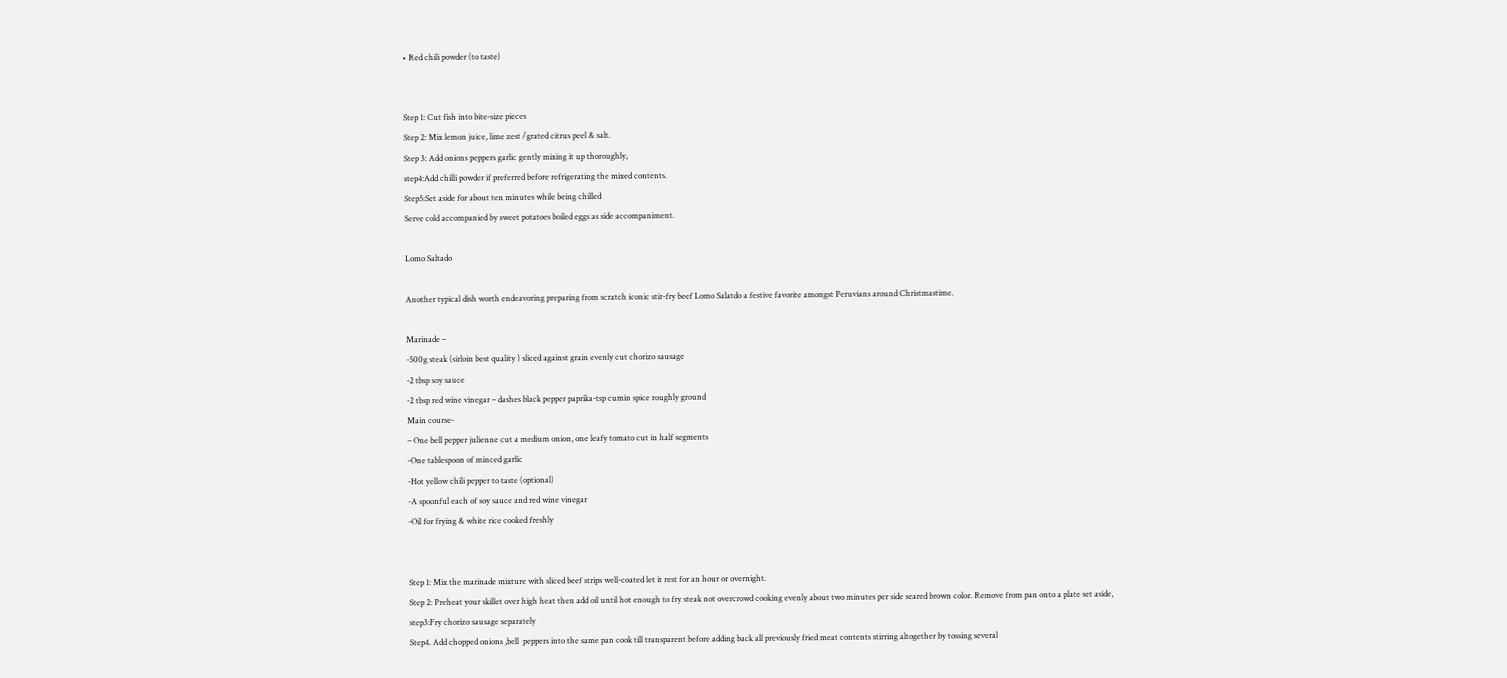• Red chili powder (to taste)


Step 1: Cut fish into bite-size pieces
Step 2: Mix lemon juice, lime zest /grated citrus peel & salt.
Step 3: Add onions peppers garlic gently mixing it up thoroughly,
step4:Add chilli powder if preferred before refrigerating the mixed contents.
Step5:Set aside for about ten minutes while being chilled
Serve cold accompanied by sweet potatoes boiled eggs as side accompaniment.

Lomo Saltado

Another typical dish worth endeavoring preparing from scratch iconic stir-fry beef Lomo Salatdo a festive favorite amongst Peruvians around Christmastime.

Marinade –
-500g steak (sirloin best quality ) sliced against grain evenly cut chorizo sausage
-2 tbsp soy sauce
-2 tbsp red wine vinegar – dashes black pepper paprika-tsp cumin spice roughly ground
Main course-
– One bell pepper julienne cut a medium onion, one leafy tomato cut in half segments
-One tablespoon of minced garlic
-Hot yellow chili pepper to taste (optional)
-A spoonful each of soy sauce and red wine vinegar
-Oil for frying & white rice cooked freshly


Step 1: Mix the marinade mixture with sliced beef strips well-coated let it rest for an hour or overnight.
Step 2: Preheat your skillet over high heat then add oil until hot enough to fry steak not overcrowd cooking evenly about two minutes per side seared brown color. Remove from pan onto a plate set aside,
step3:Fry chorizo sausage separately
Step4. Add chopped onions ,bell  peppers into the same pan cook till transparent before adding back all previously fried meat contents stirring altogether by tossing several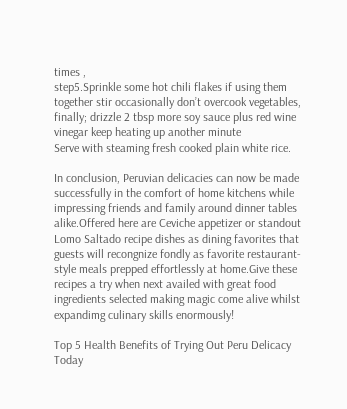times ,
step5.Sprinkle some hot chili flakes if using them together stir occasionally don’t overcook vegetables, finally; drizzle 2 tbsp more soy sauce plus red wine vinegar keep heating up another minute
Serve with steaming fresh cooked plain white rice.

In conclusion, Peruvian delicacies can now be made successfully in the comfort of home kitchens while impressing friends and family around dinner tables alike.Offered here are Ceviche appetizer or standout Lomo Saltado recipe dishes as dining favorites that guests will recongnize fondly as favorite restaurant-style meals prepped effortlessly at home.Give these recipes a try when next availed with great food ingredients selected making magic come alive whilst expandimg culinary skills enormously!

Top 5 Health Benefits of Trying Out Peru Delicacy Today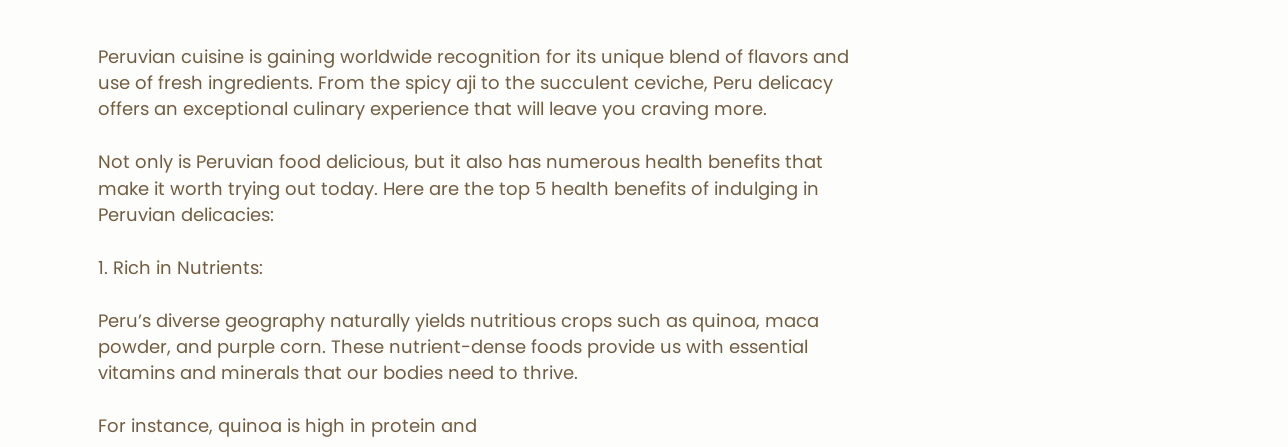Peruvian cuisine is gaining worldwide recognition for its unique blend of flavors and use of fresh ingredients. From the spicy aji to the succulent ceviche, Peru delicacy offers an exceptional culinary experience that will leave you craving more.

Not only is Peruvian food delicious, but it also has numerous health benefits that make it worth trying out today. Here are the top 5 health benefits of indulging in Peruvian delicacies:

1. Rich in Nutrients:

Peru’s diverse geography naturally yields nutritious crops such as quinoa, maca powder, and purple corn. These nutrient-dense foods provide us with essential vitamins and minerals that our bodies need to thrive.

For instance, quinoa is high in protein and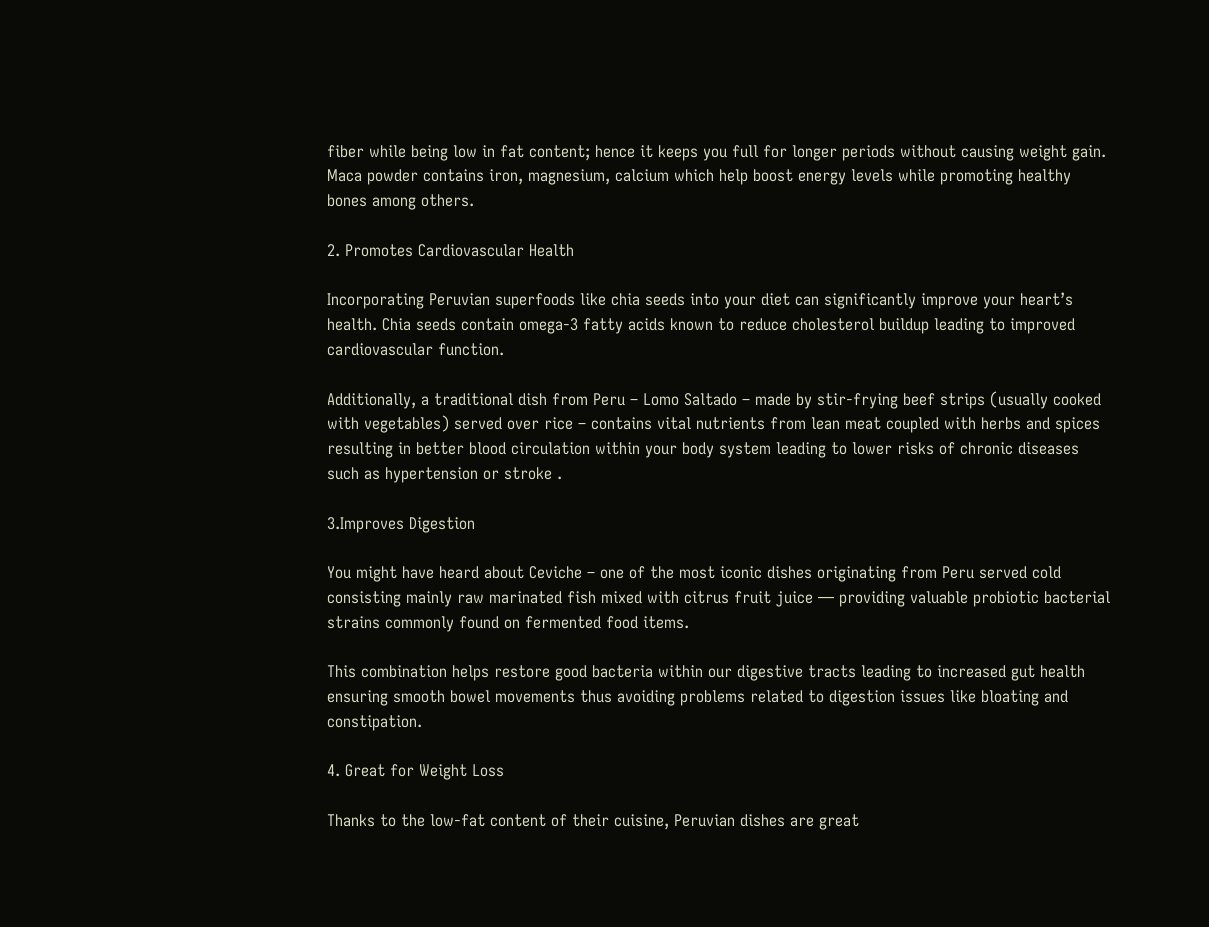fiber while being low in fat content; hence it keeps you full for longer periods without causing weight gain. Maca powder contains iron, magnesium, calcium which help boost energy levels while promoting healthy bones among others.

2. Promotes Cardiovascular Health

Incorporating Peruvian superfoods like chia seeds into your diet can significantly improve your heart’s health. Chia seeds contain omega-3 fatty acids known to reduce cholesterol buildup leading to improved cardiovascular function.

Additionally, a traditional dish from Peru – Lomo Saltado – made by stir-frying beef strips (usually cooked with vegetables) served over rice – contains vital nutrients from lean meat coupled with herbs and spices resulting in better blood circulation within your body system leading to lower risks of chronic diseases such as hypertension or stroke .

3.Improves Digestion

You might have heard about Ceviche – one of the most iconic dishes originating from Peru served cold consisting mainly raw marinated fish mixed with citrus fruit juice — providing valuable probiotic bacterial strains commonly found on fermented food items.

This combination helps restore good bacteria within our digestive tracts leading to increased gut health ensuring smooth bowel movements thus avoiding problems related to digestion issues like bloating and constipation.

4. Great for Weight Loss

Thanks to the low-fat content of their cuisine, Peruvian dishes are great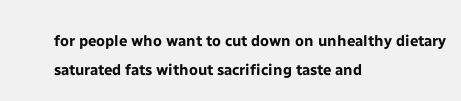for people who want to cut down on unhealthy dietary saturated fats without sacrificing taste and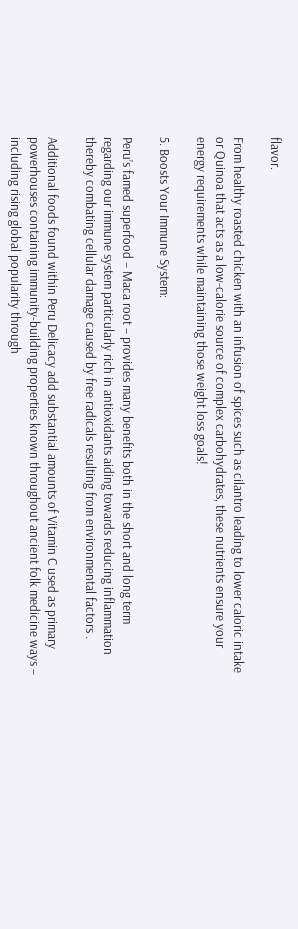flavor.

From healthy roasted chicken with an infusion of spices such as cilantro leading to lower caloric intake or Quinoa that acts as a low-calorie source of complex carbohydrates, these nutrients ensure your energy requirements while maintaining those weight loss goals!

5. Boosts Your Immune System:

Peru’s famed superfood – Maca root – provides many benefits both in the short and long term regarding our immune system particularly rich in antioxidants aiding towards reducing inflammation thereby combating cellular damage caused by free radicals resulting from environmental factors .

Additional foods found within Peru Delicacy add substantial amounts of Vitamin C used as primary powerhouses containing immunity-building properties known throughout ancient folk medicine ways – including rising global popularity through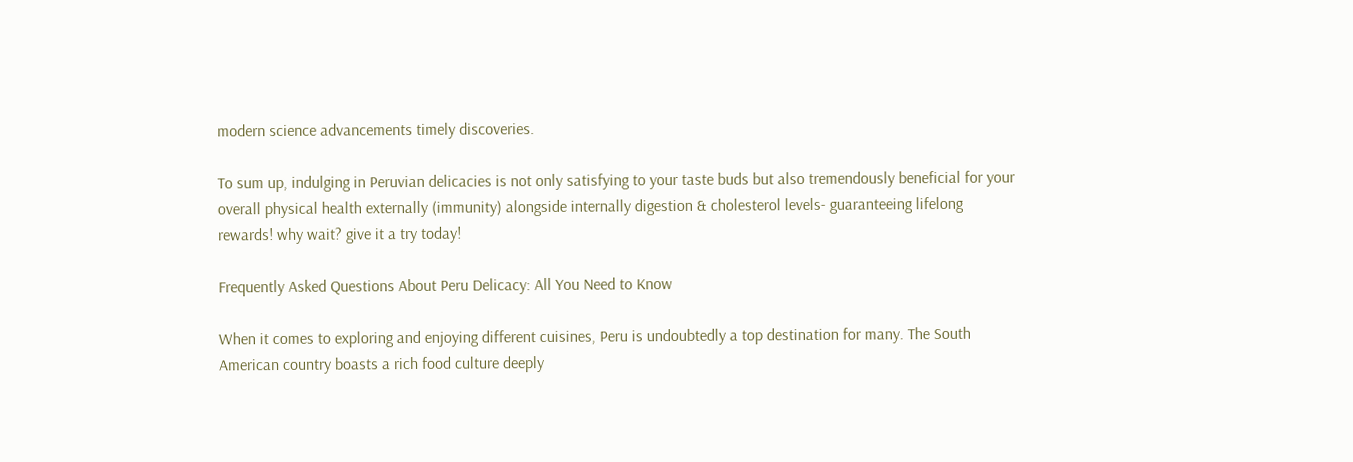modern science advancements timely discoveries.

To sum up, indulging in Peruvian delicacies is not only satisfying to your taste buds but also tremendously beneficial for your overall physical health externally (immunity) alongside internally digestion & cholesterol levels- guaranteeing lifelong rewards! why wait? give it a try today!

Frequently Asked Questions About Peru Delicacy: All You Need to Know

When it comes to exploring and enjoying different cuisines, Peru is undoubtedly a top destination for many. The South American country boasts a rich food culture deeply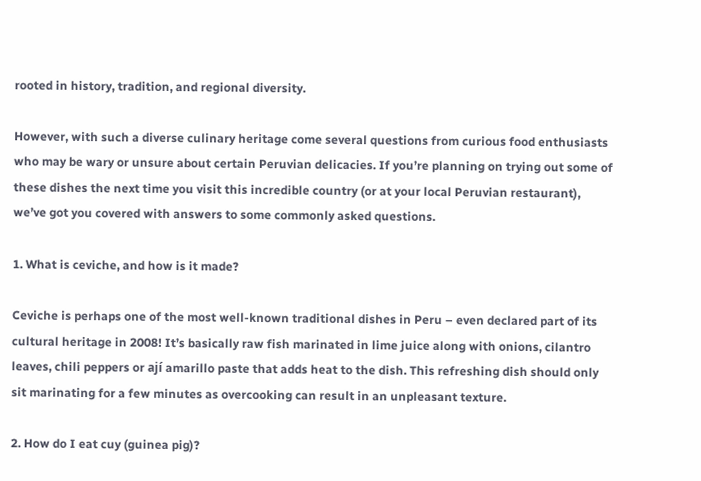rooted in history, tradition, and regional diversity.

However, with such a diverse culinary heritage come several questions from curious food enthusiasts who may be wary or unsure about certain Peruvian delicacies. If you’re planning on trying out some of these dishes the next time you visit this incredible country (or at your local Peruvian restaurant), we’ve got you covered with answers to some commonly asked questions.

1. What is ceviche, and how is it made?

Ceviche is perhaps one of the most well-known traditional dishes in Peru – even declared part of its cultural heritage in 2008! It’s basically raw fish marinated in lime juice along with onions, cilantro leaves, chili peppers or ají amarillo paste that adds heat to the dish. This refreshing dish should only sit marinating for a few minutes as overcooking can result in an unpleasant texture.

2. How do I eat cuy (guinea pig)?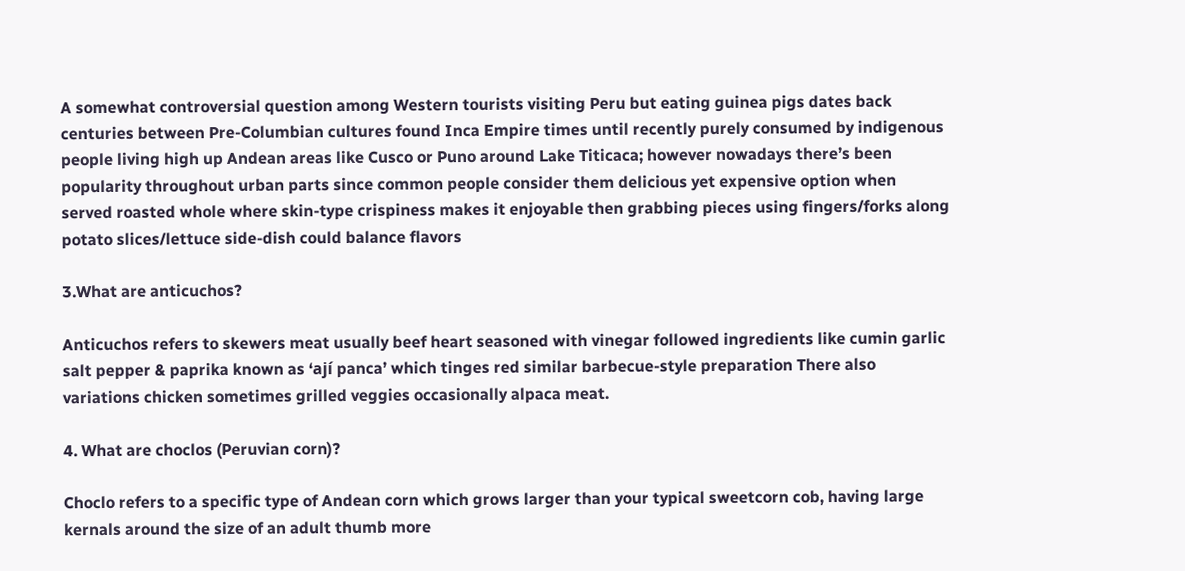A somewhat controversial question among Western tourists visiting Peru but eating guinea pigs dates back centuries between Pre-Columbian cultures found Inca Empire times until recently purely consumed by indigenous people living high up Andean areas like Cusco or Puno around Lake Titicaca; however nowadays there’s been popularity throughout urban parts since common people consider them delicious yet expensive option when served roasted whole where skin-type crispiness makes it enjoyable then grabbing pieces using fingers/forks along potato slices/lettuce side-dish could balance flavors

3.What are anticuchos?

Anticuchos refers to skewers meat usually beef heart seasoned with vinegar followed ingredients like cumin garlic salt pepper & paprika known as ‘ají panca’ which tinges red similar barbecue-style preparation There also variations chicken sometimes grilled veggies occasionally alpaca meat.

4. What are choclos (Peruvian corn)?

Choclo refers to a specific type of Andean corn which grows larger than your typical sweetcorn cob, having large kernals around the size of an adult thumb more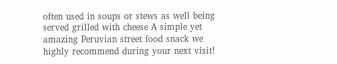often used in soups or stews as well being served grilled with cheese A simple yet amazing Peruvian street food snack we highly recommend during your next visit!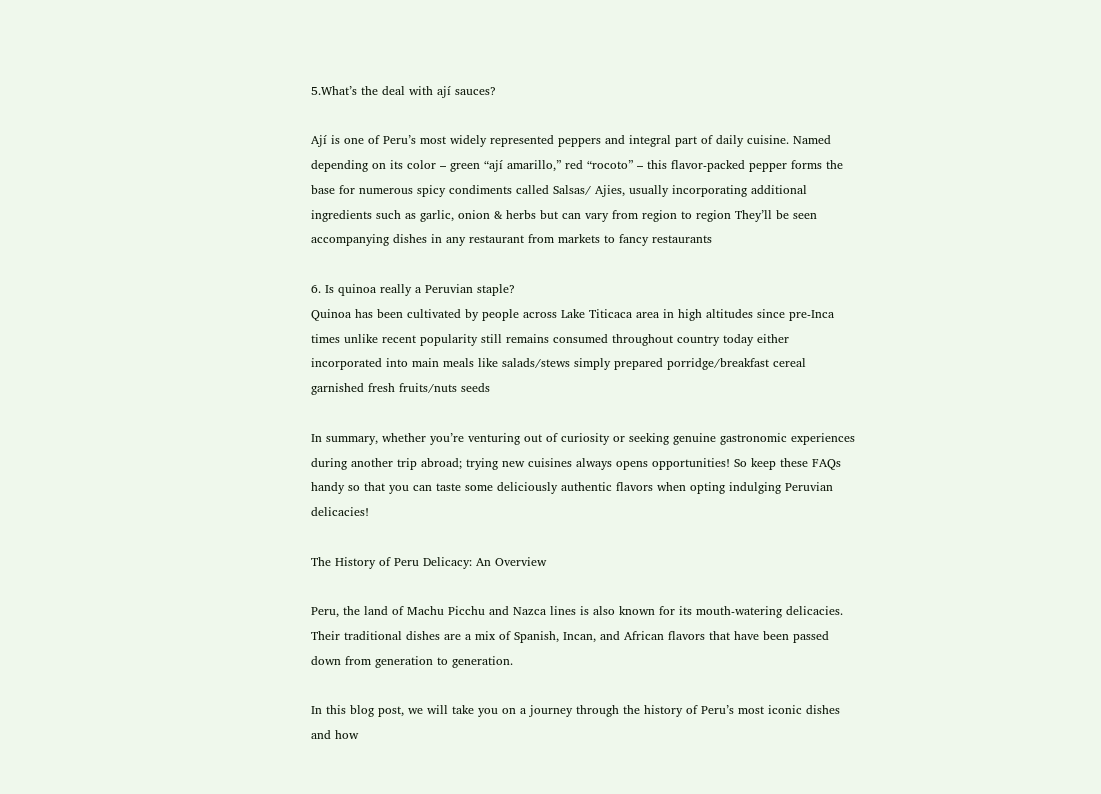5.What’s the deal with ají sauces?

Ají is one of Peru’s most widely represented peppers and integral part of daily cuisine. Named depending on its color – green “ají amarillo,” red “rocoto” – this flavor-packed pepper forms the base for numerous spicy condiments called Salsas/ Ajies, usually incorporating additional ingredients such as garlic, onion & herbs but can vary from region to region They’ll be seen accompanying dishes in any restaurant from markets to fancy restaurants

6. Is quinoa really a Peruvian staple?
Quinoa has been cultivated by people across Lake Titicaca area in high altitudes since pre-Inca times unlike recent popularity still remains consumed throughout country today either incorporated into main meals like salads/stews simply prepared porridge/breakfast cereal garnished fresh fruits/nuts seeds

In summary, whether you’re venturing out of curiosity or seeking genuine gastronomic experiences during another trip abroad; trying new cuisines always opens opportunities! So keep these FAQs handy so that you can taste some deliciously authentic flavors when opting indulging Peruvian delicacies!

The History of Peru Delicacy: An Overview

Peru, the land of Machu Picchu and Nazca lines is also known for its mouth-watering delicacies. Their traditional dishes are a mix of Spanish, Incan, and African flavors that have been passed down from generation to generation.

In this blog post, we will take you on a journey through the history of Peru’s most iconic dishes and how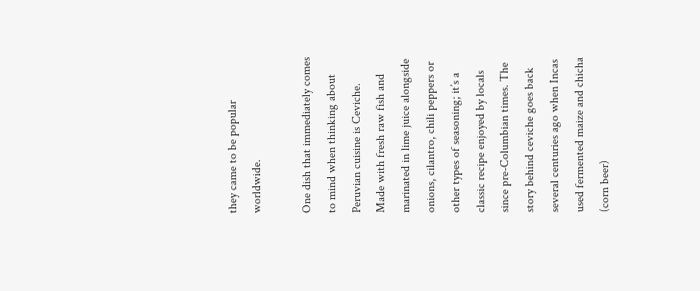they came to be popular worldwide.

One dish that immediately comes to mind when thinking about Peruvian cuisine is Ceviche. Made with fresh raw fish and marinated in lime juice alongside onions, cilantro, chili peppers or other types of seasoning; it’s a classic recipe enjoyed by locals since pre-Columbian times. The story behind ceviche goes back several centuries ago when Incas used fermented maize and chicha (corn beer)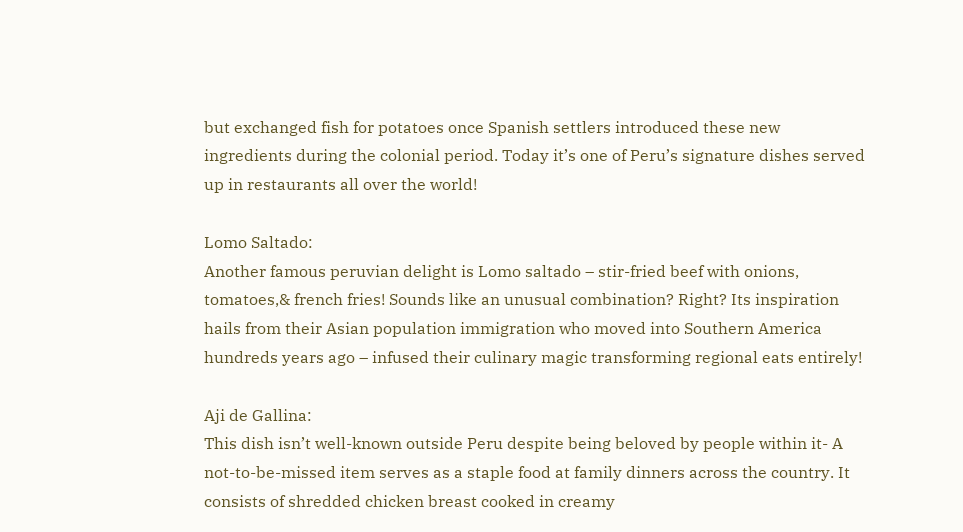but exchanged fish for potatoes once Spanish settlers introduced these new ingredients during the colonial period. Today it’s one of Peru’s signature dishes served up in restaurants all over the world!

Lomo Saltado:
Another famous peruvian delight is Lomo saltado – stir-fried beef with onions, tomatoes,& french fries! Sounds like an unusual combination? Right? Its inspiration hails from their Asian population immigration who moved into Southern America hundreds years ago – infused their culinary magic transforming regional eats entirely!

Aji de Gallina:
This dish isn’t well-known outside Peru despite being beloved by people within it- A not-to-be-missed item serves as a staple food at family dinners across the country. It consists of shredded chicken breast cooked in creamy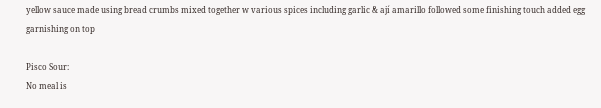yellow sauce made using bread crumbs mixed together w various spices including garlic & ají amarillo followed some finishing touch added egg garnishing on top

Pisco Sour:
No meal is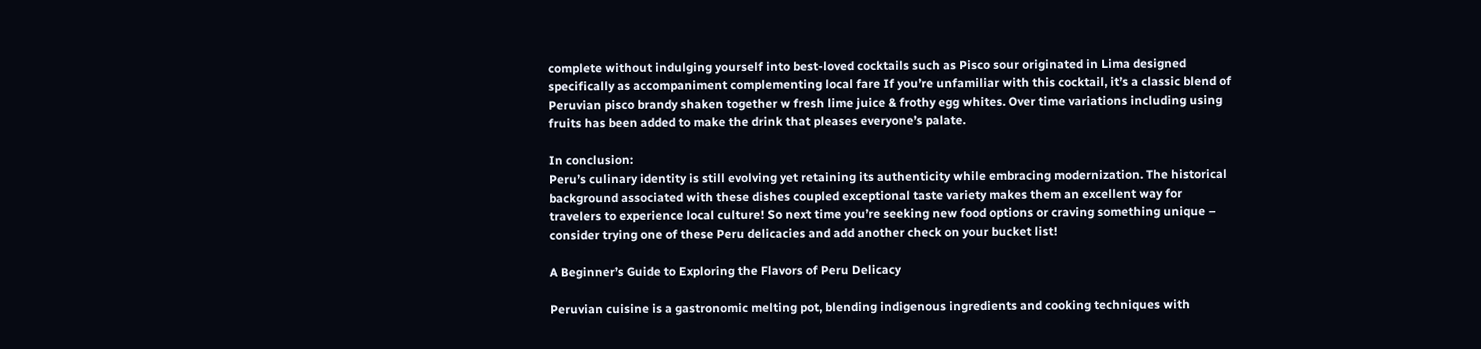complete without indulging yourself into best-loved cocktails such as Pisco sour originated in Lima designed specifically as accompaniment complementing local fare If you’re unfamiliar with this cocktail, it’s a classic blend of Peruvian pisco brandy shaken together w fresh lime juice & frothy egg whites. Over time variations including using fruits has been added to make the drink that pleases everyone’s palate.

In conclusion:
Peru’s culinary identity is still evolving yet retaining its authenticity while embracing modernization. The historical background associated with these dishes coupled exceptional taste variety makes them an excellent way for travelers to experience local culture! So next time you’re seeking new food options or craving something unique – consider trying one of these Peru delicacies and add another check on your bucket list!

A Beginner’s Guide to Exploring the Flavors of Peru Delicacy

Peruvian cuisine is a gastronomic melting pot, blending indigenous ingredients and cooking techniques with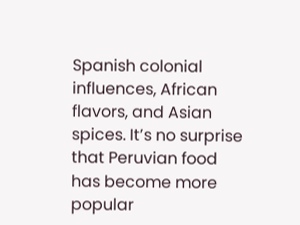Spanish colonial influences, African flavors, and Asian spices. It’s no surprise that Peruvian food has become more popular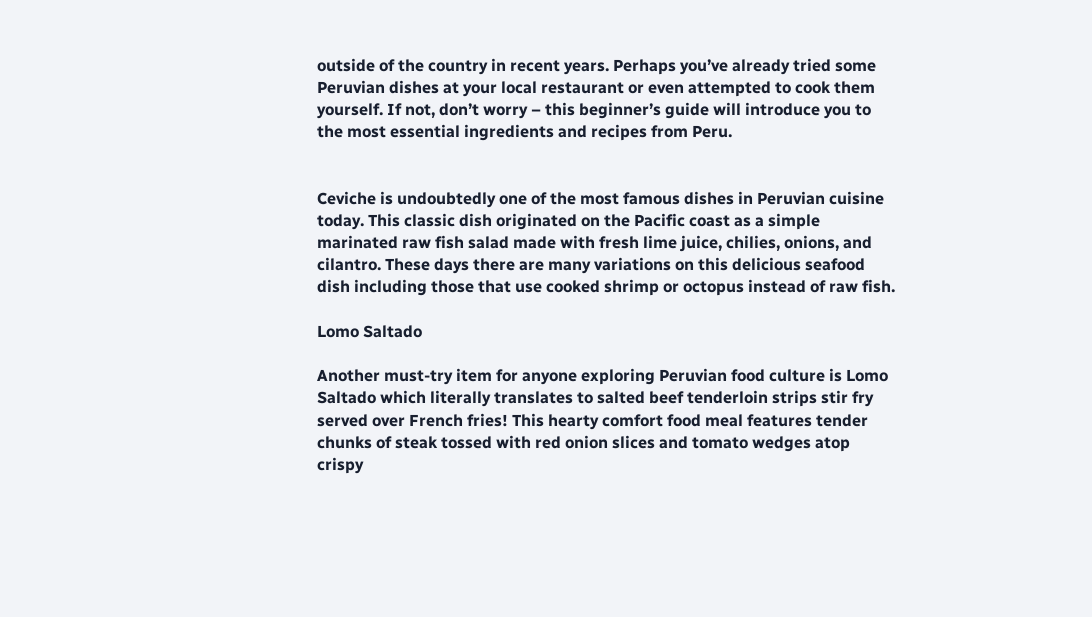outside of the country in recent years. Perhaps you’ve already tried some Peruvian dishes at your local restaurant or even attempted to cook them yourself. If not, don’t worry – this beginner’s guide will introduce you to the most essential ingredients and recipes from Peru.


Ceviche is undoubtedly one of the most famous dishes in Peruvian cuisine today. This classic dish originated on the Pacific coast as a simple marinated raw fish salad made with fresh lime juice, chilies, onions, and cilantro. These days there are many variations on this delicious seafood dish including those that use cooked shrimp or octopus instead of raw fish.

Lomo Saltado

Another must-try item for anyone exploring Peruvian food culture is Lomo Saltado which literally translates to salted beef tenderloin strips stir fry served over French fries! This hearty comfort food meal features tender chunks of steak tossed with red onion slices and tomato wedges atop crispy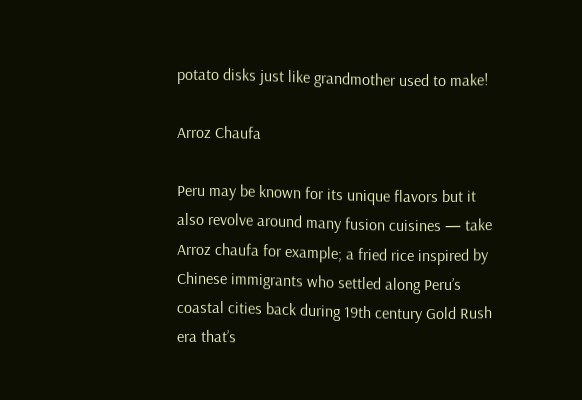potato disks just like grandmother used to make!

Arroz Chaufa

Peru may be known for its unique flavors but it also revolve around many fusion cuisines — take Arroz chaufa for example; a fried rice inspired by Chinese immigrants who settled along Peru’s coastal cities back during 19th century Gold Rush era that’s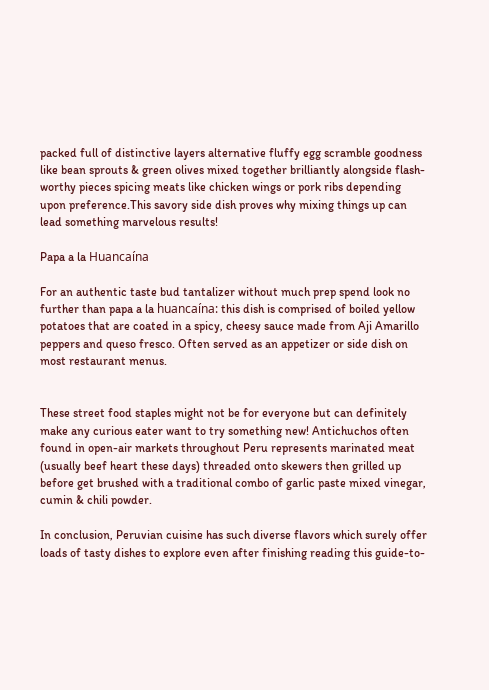packed full of distinctive layers alternative fluffy egg scramble goodness like bean sprouts & green olives mixed together brilliantly alongside flash-worthy pieces spicing meats like chicken wings or pork ribs depending upon preference.This savory side dish proves why mixing things up can lead something marvelous results!

Papa a la Huancaína

For an authentic taste bud tantalizer without much prep spend look no further than papa a la huancaína: this dish is comprised of boiled yellow potatoes that are coated in a spicy, cheesy sauce made from Aji Amarillo peppers and queso fresco. Often served as an appetizer or side dish on most restaurant menus.


These street food staples might not be for everyone but can definitely make any curious eater want to try something new! Antichuchos often found in open-air markets throughout Peru represents marinated meat (usually beef heart these days) threaded onto skewers then grilled up before get brushed with a traditional combo of garlic paste mixed vinegar, cumin & chili powder.

In conclusion, Peruvian cuisine has such diverse flavors which surely offer loads of tasty dishes to explore even after finishing reading this guide-to-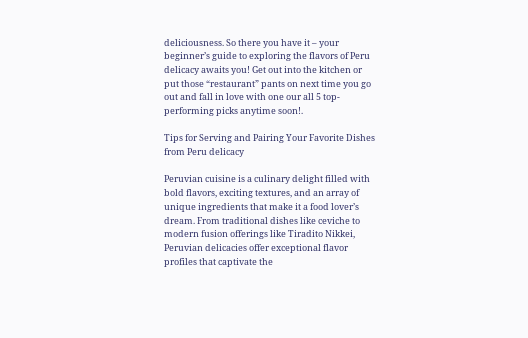deliciousness. So there you have it – your beginner’s guide to exploring the flavors of Peru delicacy awaits you! Get out into the kitchen or put those “restaurant” pants on next time you go out and fall in love with one our all 5 top-performing picks anytime soon!.

Tips for Serving and Pairing Your Favorite Dishes from Peru delicacy

Peruvian cuisine is a culinary delight filled with bold flavors, exciting textures, and an array of unique ingredients that make it a food lover’s dream. From traditional dishes like ceviche to modern fusion offerings like Tiradito Nikkei, Peruvian delicacies offer exceptional flavor profiles that captivate the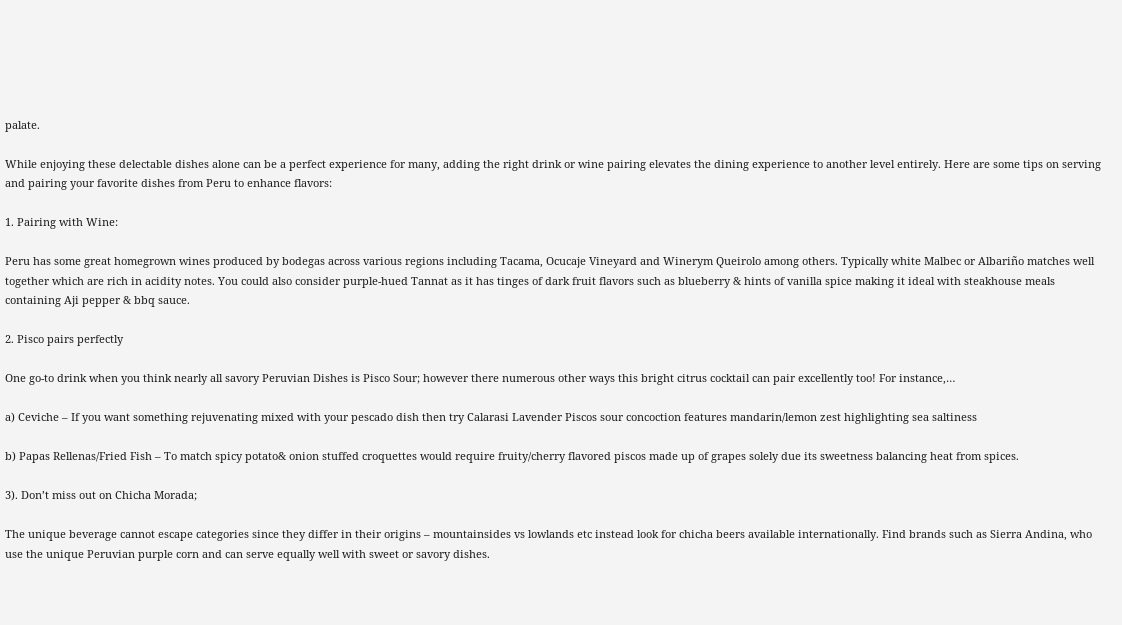palate.

While enjoying these delectable dishes alone can be a perfect experience for many, adding the right drink or wine pairing elevates the dining experience to another level entirely. Here are some tips on serving and pairing your favorite dishes from Peru to enhance flavors:

1. Pairing with Wine:

Peru has some great homegrown wines produced by bodegas across various regions including Tacama, Ocucaje Vineyard and Winerym Queirolo among others. Typically white Malbec or Albariño matches well together which are rich in acidity notes. You could also consider purple-hued Tannat as it has tinges of dark fruit flavors such as blueberry & hints of vanilla spice making it ideal with steakhouse meals containing Aji pepper & bbq sauce.

2. Pisco pairs perfectly

One go-to drink when you think nearly all savory Peruvian Dishes is Pisco Sour; however there numerous other ways this bright citrus cocktail can pair excellently too! For instance,…

a) Ceviche – If you want something rejuvenating mixed with your pescado dish then try Calarasi Lavender Piscos sour concoction features mandarin/lemon zest highlighting sea saltiness

b) Papas Rellenas/Fried Fish – To match spicy potato& onion stuffed croquettes would require fruity/cherry flavored piscos made up of grapes solely due its sweetness balancing heat from spices.

3). Don’t miss out on Chicha Morada;

The unique beverage cannot escape categories since they differ in their origins – mountainsides vs lowlands etc instead look for chicha beers available internationally. Find brands such as Sierra Andina, who use the unique Peruvian purple corn and can serve equally well with sweet or savory dishes.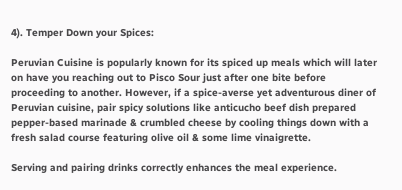4). Temper Down your Spices:

Peruvian Cuisine is popularly known for its spiced up meals which will later on have you reaching out to Pisco Sour just after one bite before proceeding to another. However, if a spice-averse yet adventurous diner of Peruvian cuisine, pair spicy solutions like anticucho beef dish prepared pepper-based marinade & crumbled cheese by cooling things down with a fresh salad course featuring olive oil & some lime vinaigrette.

Serving and pairing drinks correctly enhances the meal experience.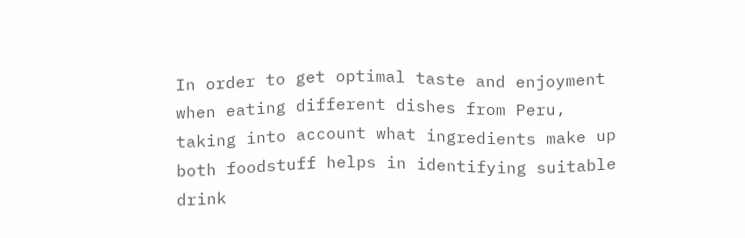In order to get optimal taste and enjoyment when eating different dishes from Peru, taking into account what ingredients make up both foodstuff helps in identifying suitable drink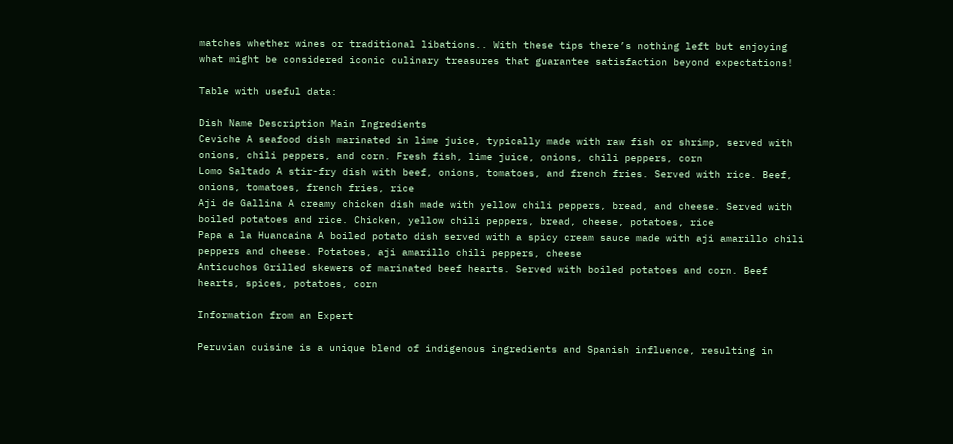matches whether wines or traditional libations.. With these tips there’s nothing left but enjoying what might be considered iconic culinary treasures that guarantee satisfaction beyond expectations!

Table with useful data:

Dish Name Description Main Ingredients
Ceviche A seafood dish marinated in lime juice, typically made with raw fish or shrimp, served with onions, chili peppers, and corn. Fresh fish, lime juice, onions, chili peppers, corn
Lomo Saltado A stir-fry dish with beef, onions, tomatoes, and french fries. Served with rice. Beef, onions, tomatoes, french fries, rice
Aji de Gallina A creamy chicken dish made with yellow chili peppers, bread, and cheese. Served with boiled potatoes and rice. Chicken, yellow chili peppers, bread, cheese, potatoes, rice
Papa a la Huancaina A boiled potato dish served with a spicy cream sauce made with aji amarillo chili peppers and cheese. Potatoes, aji amarillo chili peppers, cheese
Anticuchos Grilled skewers of marinated beef hearts. Served with boiled potatoes and corn. Beef hearts, spices, potatoes, corn

Information from an Expert

Peruvian cuisine is a unique blend of indigenous ingredients and Spanish influence, resulting in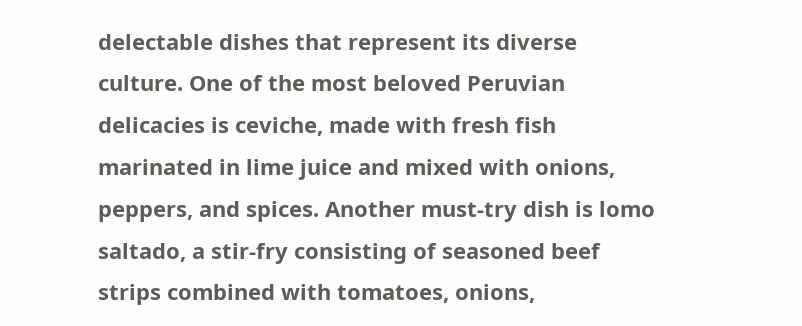delectable dishes that represent its diverse culture. One of the most beloved Peruvian delicacies is ceviche, made with fresh fish marinated in lime juice and mixed with onions, peppers, and spices. Another must-try dish is lomo saltado, a stir-fry consisting of seasoned beef strips combined with tomatoes, onions,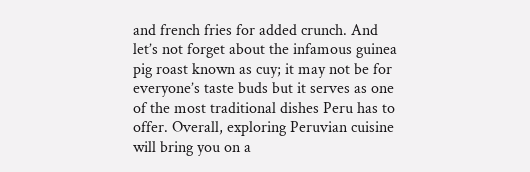and french fries for added crunch. And let’s not forget about the infamous guinea pig roast known as cuy; it may not be for everyone’s taste buds but it serves as one of the most traditional dishes Peru has to offer. Overall, exploring Peruvian cuisine will bring you on a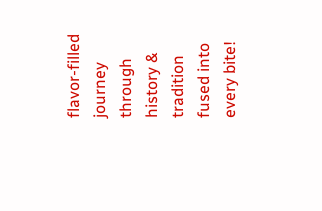flavor-filled journey through history & tradition fused into every bite!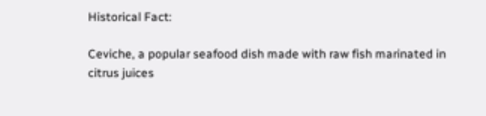Historical Fact:

Ceviche, a popular seafood dish made with raw fish marinated in citrus juices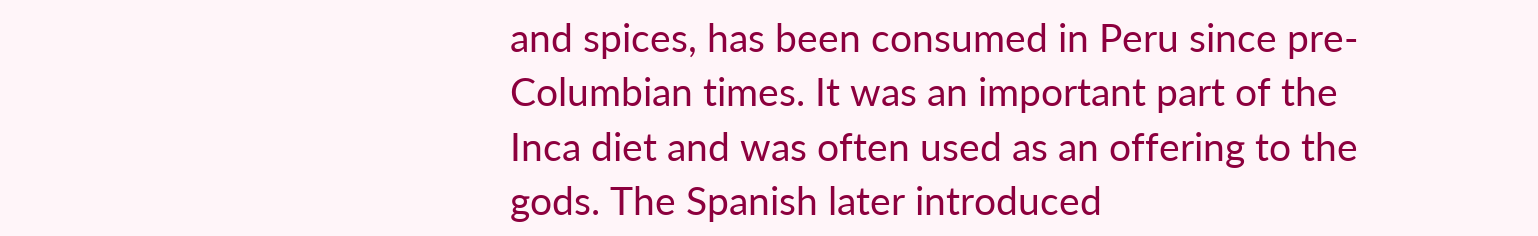and spices, has been consumed in Peru since pre-Columbian times. It was an important part of the Inca diet and was often used as an offering to the gods. The Spanish later introduced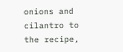onions and cilantro to the recipe,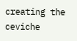creating the ceviche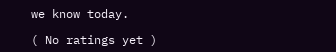we know today.

( No ratings yet )